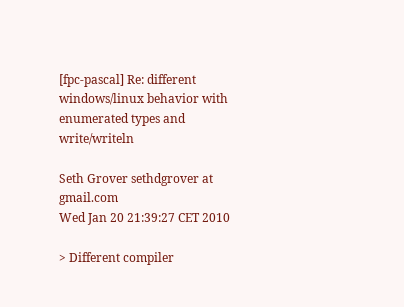[fpc-pascal] Re: different windows/linux behavior with enumerated types and write/writeln

Seth Grover sethdgrover at gmail.com
Wed Jan 20 21:39:27 CET 2010

> Different compiler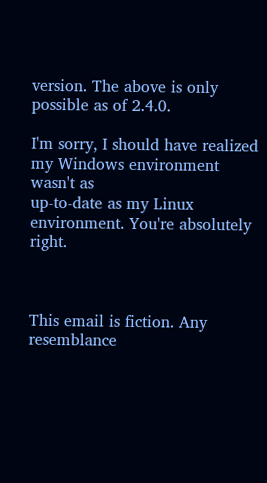version. The above is only possible as of 2.4.0.

I'm sorry, I should have realized my Windows environment wasn't as
up-to-date as my Linux environment. You're absolutely right.



This email is fiction. Any resemblance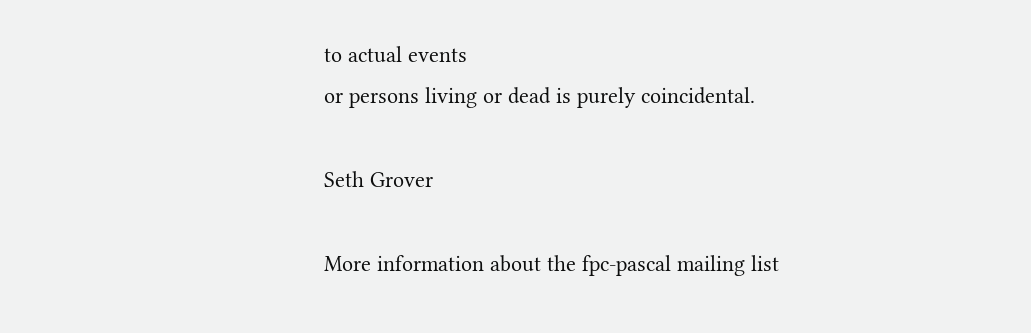to actual events
or persons living or dead is purely coincidental.

Seth Grover

More information about the fpc-pascal mailing list